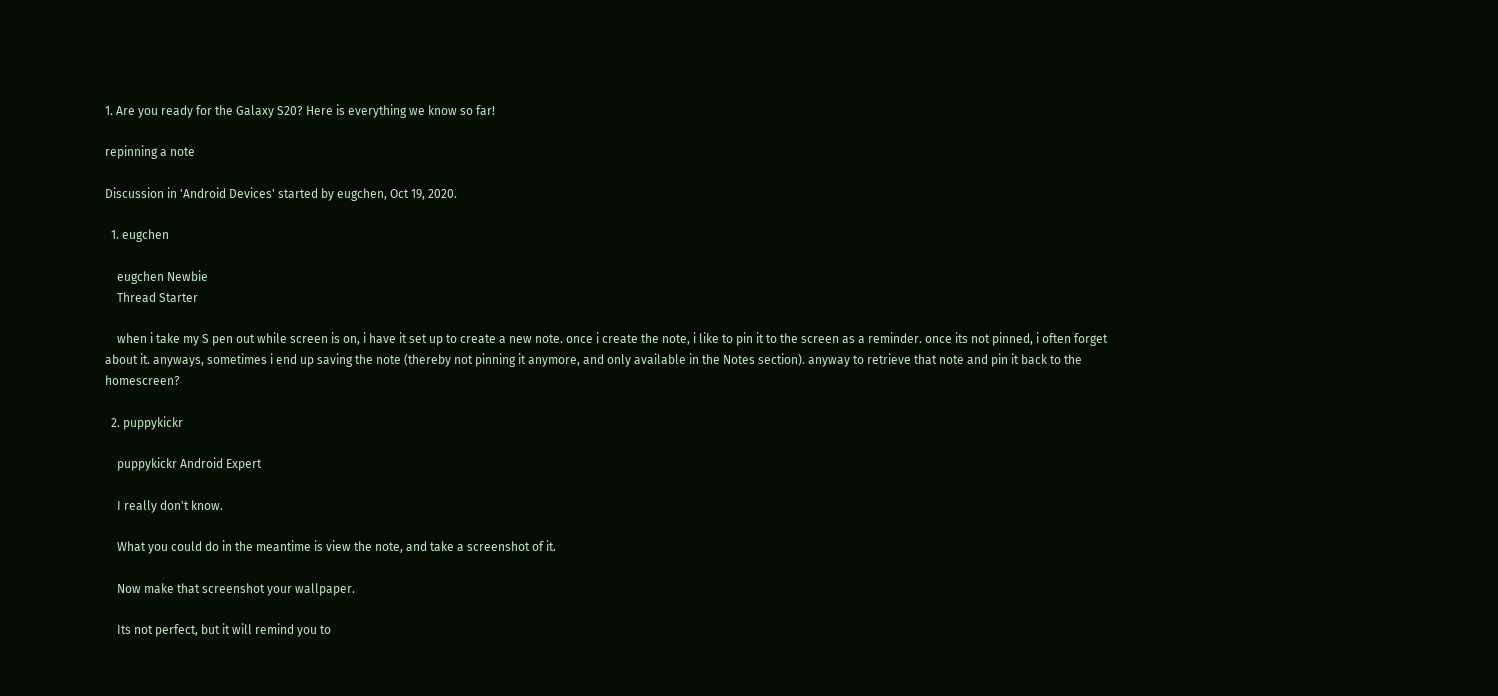1. Are you ready for the Galaxy S20? Here is everything we know so far!

repinning a note

Discussion in 'Android Devices' started by eugchen, Oct 19, 2020.

  1. eugchen

    eugchen Newbie
    Thread Starter

    when i take my S pen out while screen is on, i have it set up to create a new note. once i create the note, i like to pin it to the screen as a reminder. once its not pinned, i often forget about it. anyways, sometimes i end up saving the note (thereby not pinning it anymore, and only available in the Notes section). anyway to retrieve that note and pin it back to the homescreen?

  2. puppykickr

    puppykickr Android Expert

    I really don't know.

    What you could do in the meantime is view the note, and take a screenshot of it.

    Now make that screenshot your wallpaper.

    Its not perfect, but it will remind you to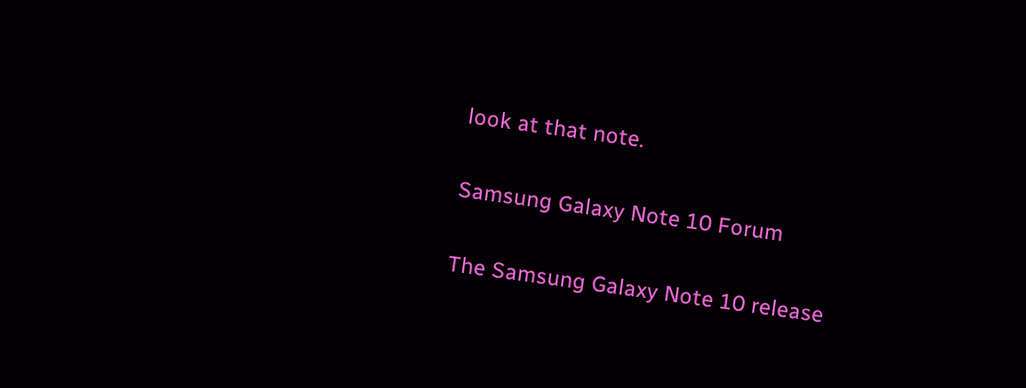look at that note.

Samsung Galaxy Note 10 Forum

The Samsung Galaxy Note 10 release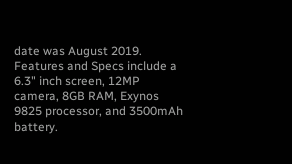date was August 2019. Features and Specs include a 6.3" inch screen, 12MP camera, 8GB RAM, Exynos 9825 processor, and 3500mAh battery.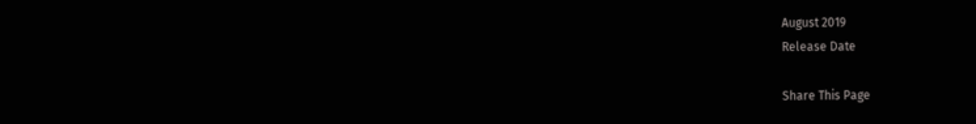August 2019
Release Date

Share This Page